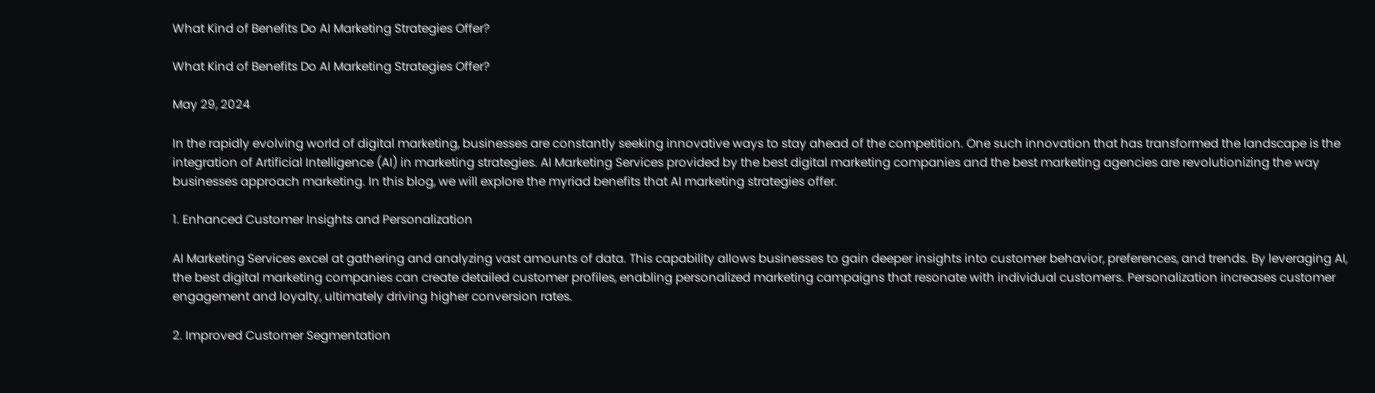What Kind of Benefits Do AI Marketing Strategies Offer?

What Kind of Benefits Do AI Marketing Strategies Offer?

May 29, 2024

In the rapidly evolving world of digital marketing, businesses are constantly seeking innovative ways to stay ahead of the competition. One such innovation that has transformed the landscape is the integration of Artificial Intelligence (AI) in marketing strategies. AI Marketing Services provided by the best digital marketing companies and the best marketing agencies are revolutionizing the way businesses approach marketing. In this blog, we will explore the myriad benefits that AI marketing strategies offer.

1. Enhanced Customer Insights and Personalization

AI Marketing Services excel at gathering and analyzing vast amounts of data. This capability allows businesses to gain deeper insights into customer behavior, preferences, and trends. By leveraging AI, the best digital marketing companies can create detailed customer profiles, enabling personalized marketing campaigns that resonate with individual customers. Personalization increases customer engagement and loyalty, ultimately driving higher conversion rates.

2. Improved Customer Segmentation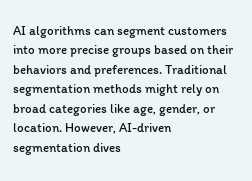AI algorithms can segment customers into more precise groups based on their behaviors and preferences. Traditional segmentation methods might rely on broad categories like age, gender, or location. However, AI-driven segmentation dives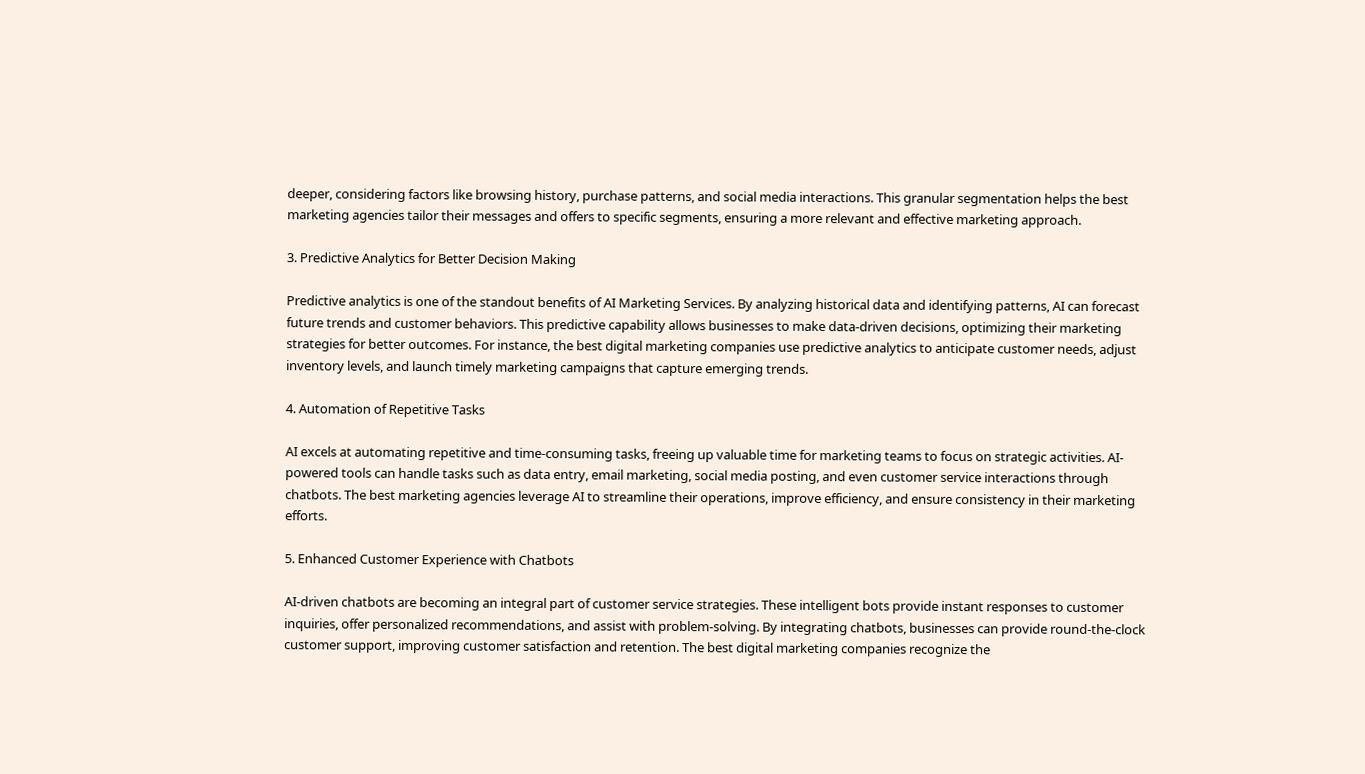deeper, considering factors like browsing history, purchase patterns, and social media interactions. This granular segmentation helps the best marketing agencies tailor their messages and offers to specific segments, ensuring a more relevant and effective marketing approach.

3. Predictive Analytics for Better Decision Making

Predictive analytics is one of the standout benefits of AI Marketing Services. By analyzing historical data and identifying patterns, AI can forecast future trends and customer behaviors. This predictive capability allows businesses to make data-driven decisions, optimizing their marketing strategies for better outcomes. For instance, the best digital marketing companies use predictive analytics to anticipate customer needs, adjust inventory levels, and launch timely marketing campaigns that capture emerging trends.

4. Automation of Repetitive Tasks

AI excels at automating repetitive and time-consuming tasks, freeing up valuable time for marketing teams to focus on strategic activities. AI-powered tools can handle tasks such as data entry, email marketing, social media posting, and even customer service interactions through chatbots. The best marketing agencies leverage AI to streamline their operations, improve efficiency, and ensure consistency in their marketing efforts.

5. Enhanced Customer Experience with Chatbots

AI-driven chatbots are becoming an integral part of customer service strategies. These intelligent bots provide instant responses to customer inquiries, offer personalized recommendations, and assist with problem-solving. By integrating chatbots, businesses can provide round-the-clock customer support, improving customer satisfaction and retention. The best digital marketing companies recognize the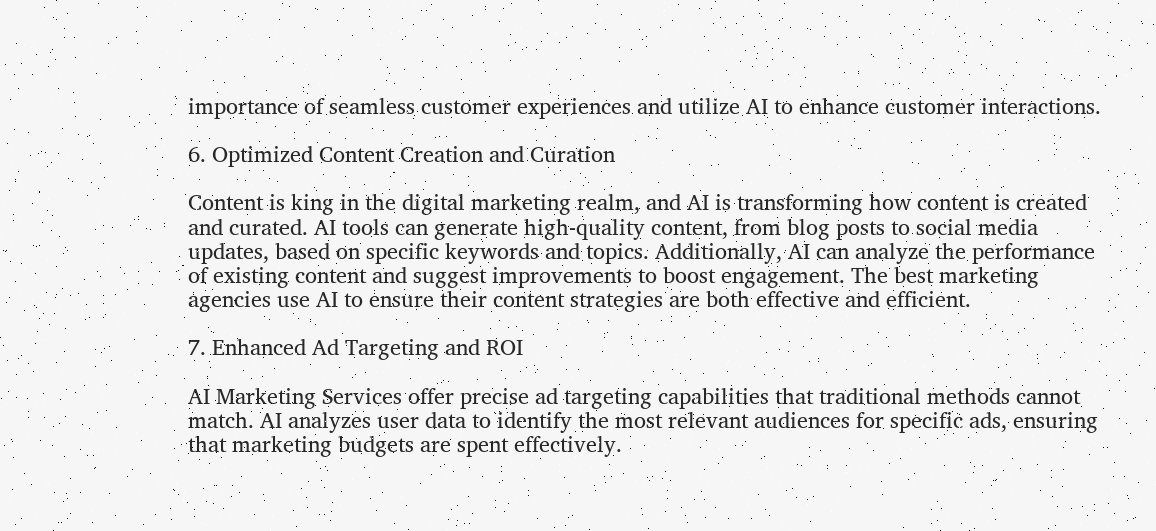importance of seamless customer experiences and utilize AI to enhance customer interactions.

6. Optimized Content Creation and Curation

Content is king in the digital marketing realm, and AI is transforming how content is created and curated. AI tools can generate high-quality content, from blog posts to social media updates, based on specific keywords and topics. Additionally, AI can analyze the performance of existing content and suggest improvements to boost engagement. The best marketing agencies use AI to ensure their content strategies are both effective and efficient.

7. Enhanced Ad Targeting and ROI

AI Marketing Services offer precise ad targeting capabilities that traditional methods cannot match. AI analyzes user data to identify the most relevant audiences for specific ads, ensuring that marketing budgets are spent effectively.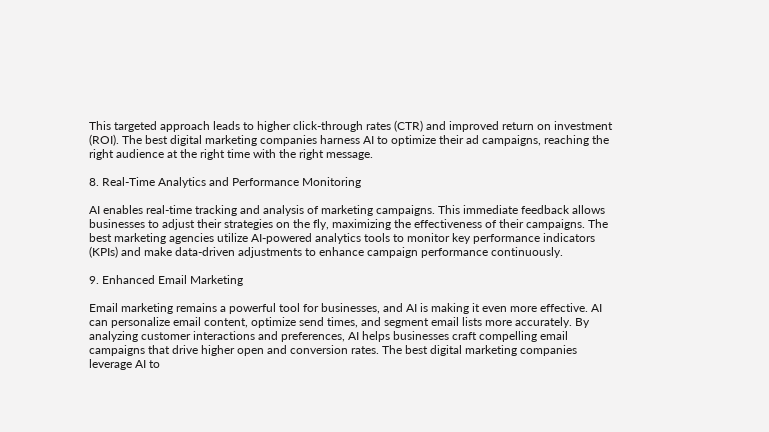This targeted approach leads to higher click-through rates (CTR) and improved return on investment (ROI). The best digital marketing companies harness AI to optimize their ad campaigns, reaching the right audience at the right time with the right message.

8. Real-Time Analytics and Performance Monitoring

AI enables real-time tracking and analysis of marketing campaigns. This immediate feedback allows businesses to adjust their strategies on the fly, maximizing the effectiveness of their campaigns. The best marketing agencies utilize AI-powered analytics tools to monitor key performance indicators (KPIs) and make data-driven adjustments to enhance campaign performance continuously.

9. Enhanced Email Marketing

Email marketing remains a powerful tool for businesses, and AI is making it even more effective. AI can personalize email content, optimize send times, and segment email lists more accurately. By analyzing customer interactions and preferences, AI helps businesses craft compelling email campaigns that drive higher open and conversion rates. The best digital marketing companies leverage AI to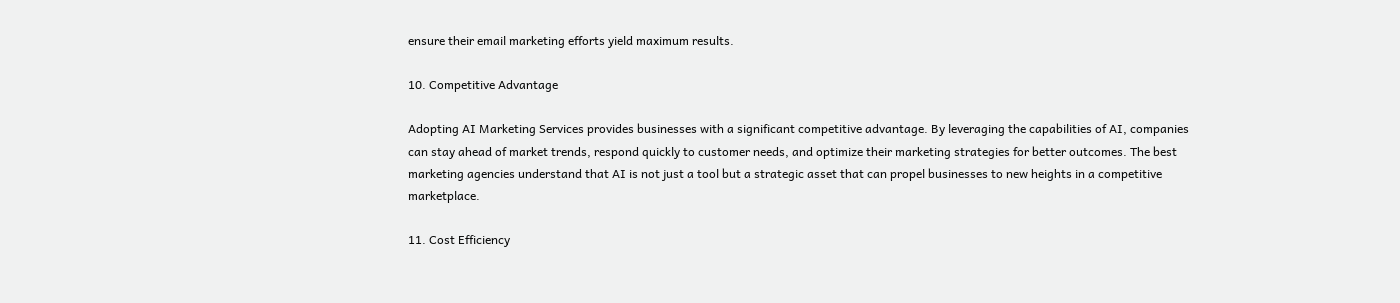ensure their email marketing efforts yield maximum results.

10. Competitive Advantage

Adopting AI Marketing Services provides businesses with a significant competitive advantage. By leveraging the capabilities of AI, companies can stay ahead of market trends, respond quickly to customer needs, and optimize their marketing strategies for better outcomes. The best marketing agencies understand that AI is not just a tool but a strategic asset that can propel businesses to new heights in a competitive marketplace.

11. Cost Efficiency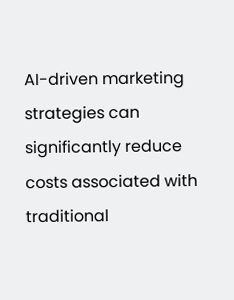AI-driven marketing strategies can significantly reduce costs associated with traditional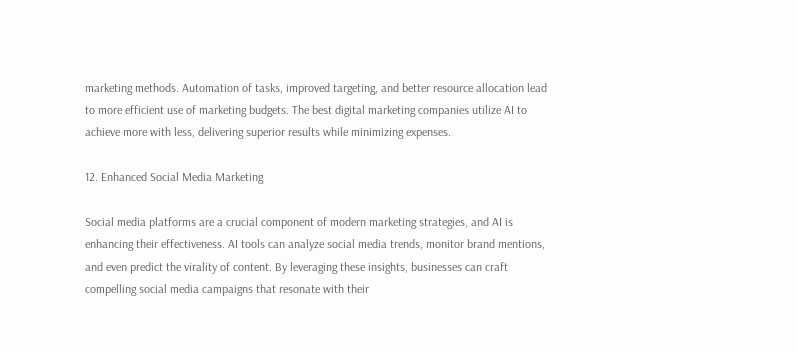marketing methods. Automation of tasks, improved targeting, and better resource allocation lead to more efficient use of marketing budgets. The best digital marketing companies utilize AI to achieve more with less, delivering superior results while minimizing expenses.

12. Enhanced Social Media Marketing

Social media platforms are a crucial component of modern marketing strategies, and AI is enhancing their effectiveness. AI tools can analyze social media trends, monitor brand mentions, and even predict the virality of content. By leveraging these insights, businesses can craft compelling social media campaigns that resonate with their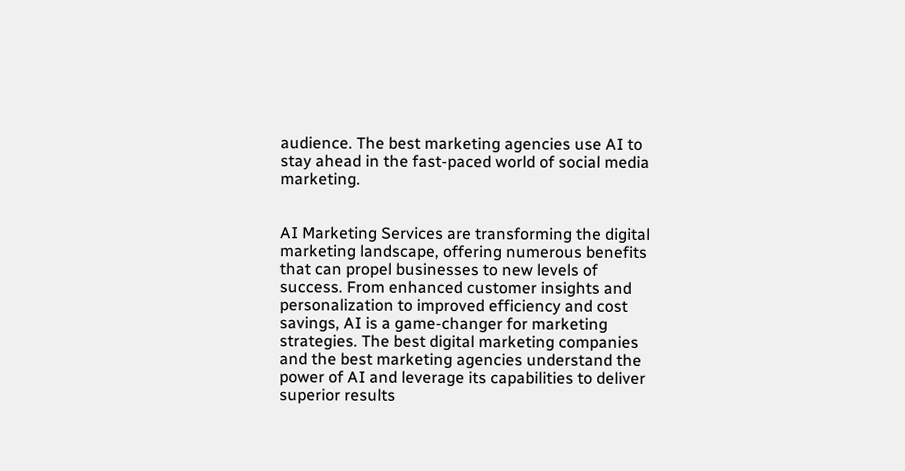audience. The best marketing agencies use AI to stay ahead in the fast-paced world of social media marketing.


AI Marketing Services are transforming the digital marketing landscape, offering numerous benefits that can propel businesses to new levels of success. From enhanced customer insights and personalization to improved efficiency and cost savings, AI is a game-changer for marketing strategies. The best digital marketing companies and the best marketing agencies understand the power of AI and leverage its capabilities to deliver superior results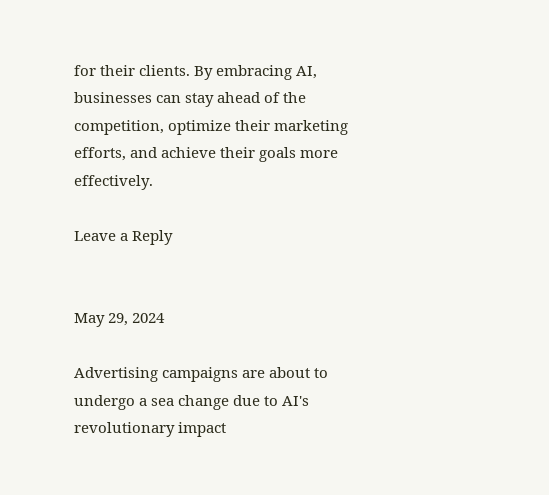for their clients. By embracing AI, businesses can stay ahead of the competition, optimize their marketing efforts, and achieve their goals more effectively.

Leave a Reply


May 29, 2024

Advertising campaigns are about to undergo a sea change due to AI's revolutionary impact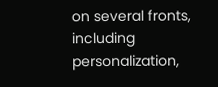on several fronts, including personalization,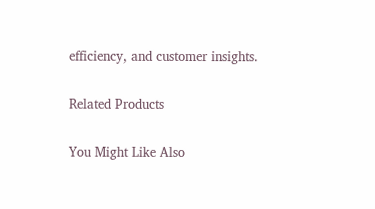efficiency, and customer insights.

Related Products

You Might Like Also